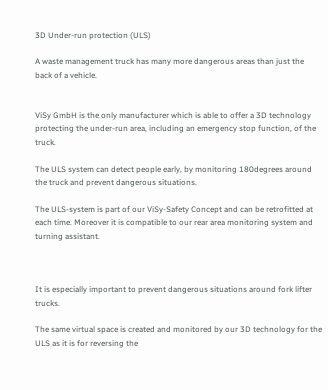3D Under-run protection (ULS)

A waste management truck has many more dangerous areas than just the back of a vehicle.


ViSy GmbH is the only manufacturer which is able to offer a 3D technology protecting the under-run area, including an emergency stop function, of the truck.

The ULS system can detect people early, by monitoring 180degrees around the truck and prevent dangerous situations.

The ULS-system is part of our ViSy-Safety Concept and can be retrofitted at each time. Moreover it is compatible to our rear area monitoring system and turning assistant.



It is especially important to prevent dangerous situations around fork lifter trucks.

The same virtual space is created and monitored by our 3D technology for the ULS as it is for reversing the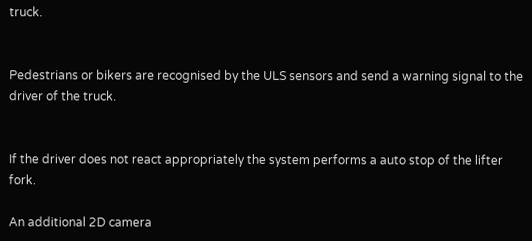truck.


Pedestrians or bikers are recognised by the ULS sensors and send a warning signal to the driver of the truck.


If the driver does not react appropriately the system performs a auto stop of the lifter fork.

An additional 2D camera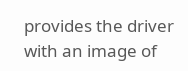provides the driver with an image of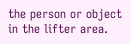the person or object in the lifter area.